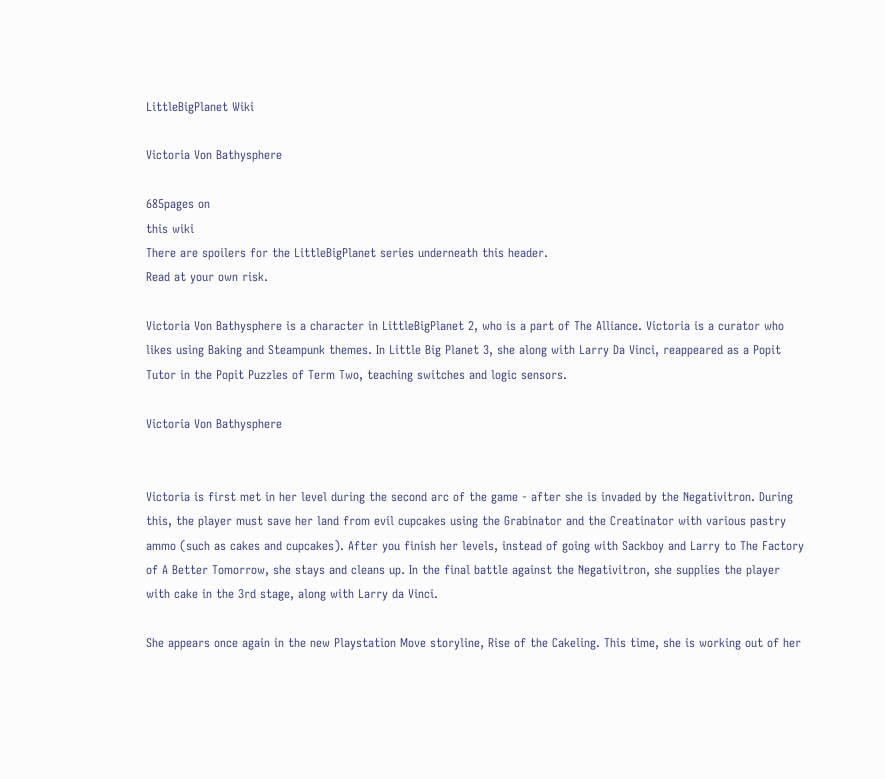LittleBigPlanet Wiki

Victoria Von Bathysphere

685pages on
this wiki
There are spoilers for the LittleBigPlanet series underneath this header.
Read at your own risk.

Victoria Von Bathysphere is a character in LittleBigPlanet 2, who is a part of The Alliance. Victoria is a curator who likes using Baking and Steampunk themes. In Little Big Planet 3, she along with Larry Da Vinci, reappeared as a Popit Tutor in the Popit Puzzles of Term Two, teaching switches and logic sensors.

Victoria Von Bathysphere


Victoria is first met in her level during the second arc of the game - after she is invaded by the Negativitron. During this, the player must save her land from evil cupcakes using the Grabinator and the Creatinator with various pastry ammo (such as cakes and cupcakes). After you finish her levels, instead of going with Sackboy and Larry to The Factory of A Better Tomorrow, she stays and cleans up. In the final battle against the Negativitron, she supplies the player with cake in the 3rd stage, along with Larry da Vinci.

She appears once again in the new Playstation Move storyline, Rise of the Cakeling. This time, she is working out of her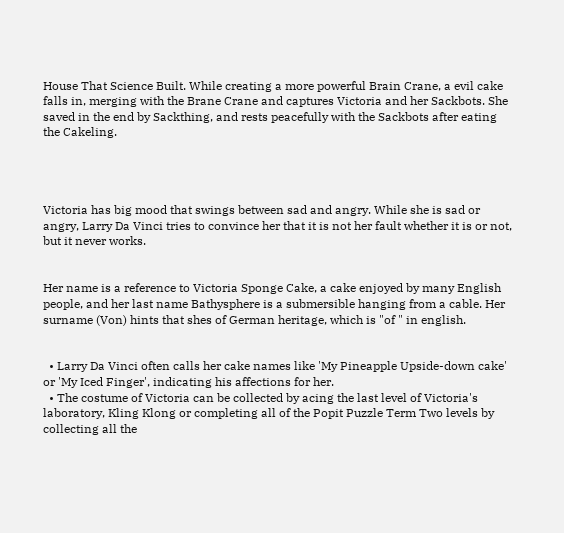House That Science Built. While creating a more powerful Brain Crane, a evil cake falls in, merging with the Brane Crane and captures Victoria and her Sackbots. She saved in the end by Sackthing, and rests peacefully with the Sackbots after eating the Cakeling.




Victoria has big mood that swings between sad and angry. While she is sad or angry, Larry Da Vinci tries to convince her that it is not her fault whether it is or not, but it never works.


Her name is a reference to Victoria Sponge Cake, a cake enjoyed by many English people, and her last name Bathysphere is a submersible hanging from a cable. Her surname (Von) hints that shes of German heritage, which is "of " in english.


  • Larry Da Vinci often calls her cake names like 'My Pineapple Upside-down cake' or 'My Iced Finger', indicating his affections for her.
  • The costume of Victoria can be collected by acing the last level of Victoria's laboratory, Kling Klong or completing all of the Popit Puzzle Term Two levels by collecting all the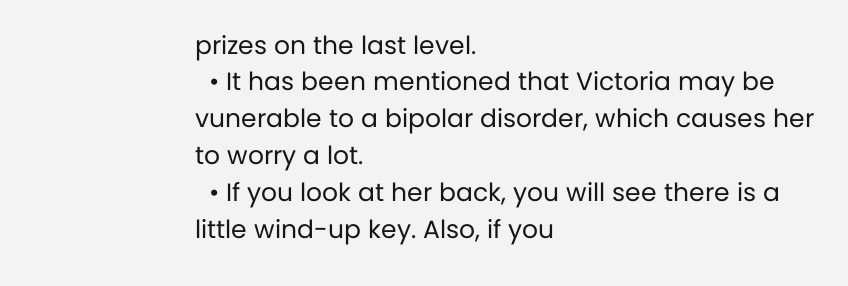prizes on the last level.
  • It has been mentioned that Victoria may be vunerable to a bipolar disorder, which causes her to worry a lot.
  • If you look at her back, you will see there is a little wind-up key. Also, if you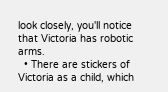look closely, you'll notice that Victoria has robotic arms.
  • There are stickers of Victoria as a child, which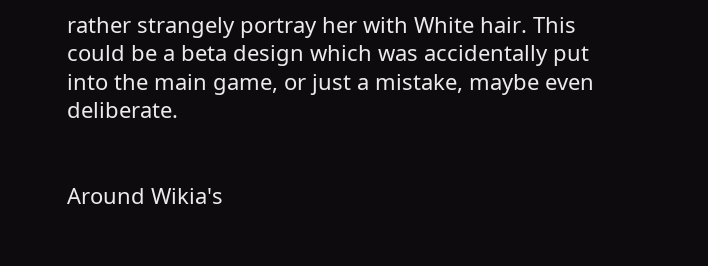rather strangely portray her with White hair. This could be a beta design which was accidentally put into the main game, or just a mistake, maybe even deliberate.


Around Wikia's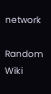network

Random Wiki